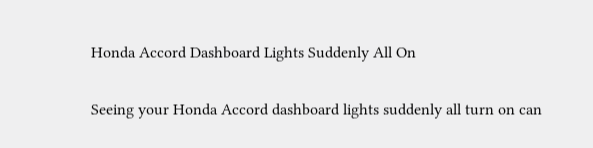Honda Accord Dashboard Lights Suddenly All On

Seeing your Honda Accord dashboard lights suddenly all turn on can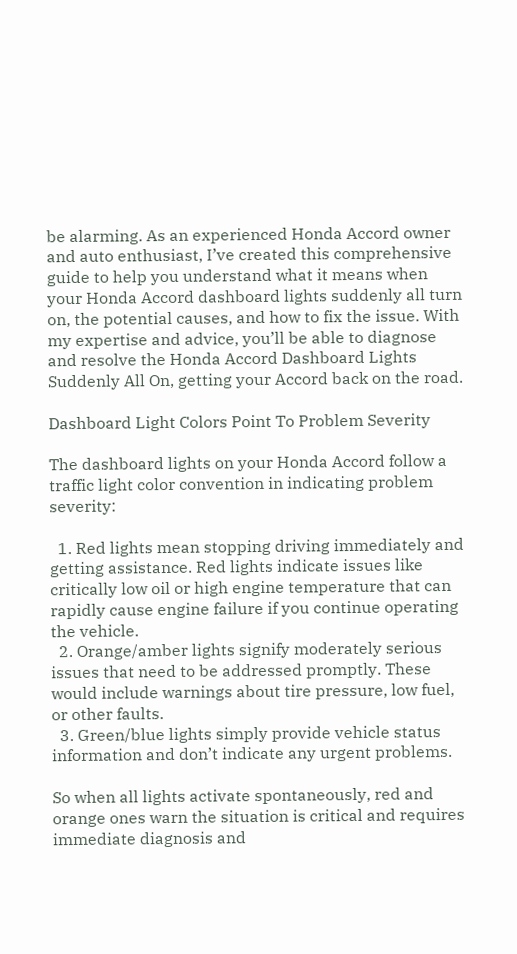be alarming. As an experienced Honda Accord owner and auto enthusiast, I’ve created this comprehensive guide to help you understand what it means when your Honda Accord dashboard lights suddenly all turn on, the potential causes, and how to fix the issue. With my expertise and advice, you’ll be able to diagnose and resolve the Honda Accord Dashboard Lights Suddenly All On, getting your Accord back on the road.

Dashboard Light Colors Point To Problem Severity

The dashboard lights on your Honda Accord follow a traffic light color convention in indicating problem severity:

  1. Red lights mean stopping driving immediately and getting assistance. Red lights indicate issues like critically low oil or high engine temperature that can rapidly cause engine failure if you continue operating the vehicle.
  2. Orange/amber lights signify moderately serious issues that need to be addressed promptly. These would include warnings about tire pressure, low fuel, or other faults.
  3. Green/blue lights simply provide vehicle status information and don’t indicate any urgent problems.

So when all lights activate spontaneously, red and orange ones warn the situation is critical and requires immediate diagnosis and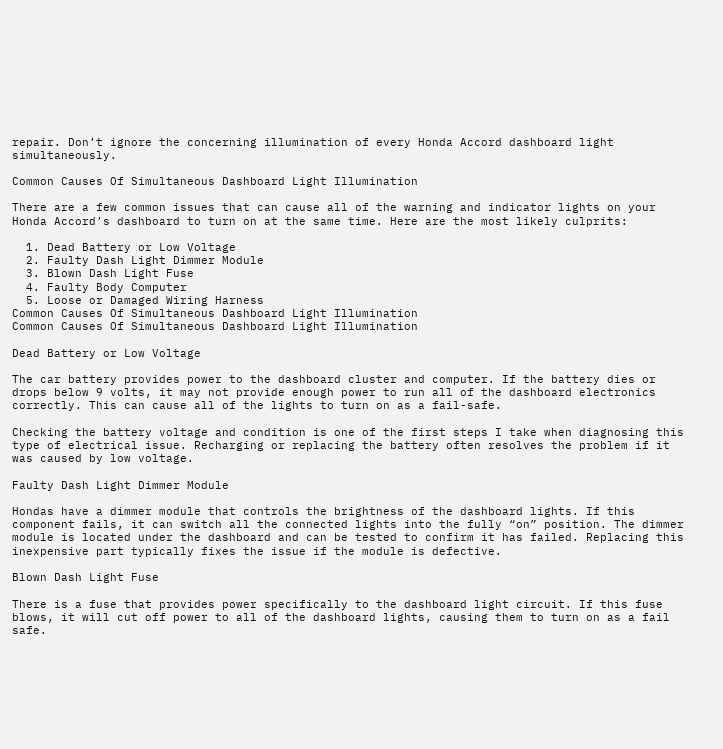repair. Don’t ignore the concerning illumination of every Honda Accord dashboard light simultaneously.

Common Causes Of Simultaneous Dashboard Light Illumination

There are a few common issues that can cause all of the warning and indicator lights on your Honda Accord’s dashboard to turn on at the same time. Here are the most likely culprits:

  1. Dead Battery or Low Voltage
  2. Faulty Dash Light Dimmer Module
  3. Blown Dash Light Fuse
  4. Faulty Body Computer
  5. Loose or Damaged Wiring Harness
Common Causes Of Simultaneous Dashboard Light Illumination
Common Causes Of Simultaneous Dashboard Light Illumination

Dead Battery or Low Voltage

The car battery provides power to the dashboard cluster and computer. If the battery dies or drops below 9 volts, it may not provide enough power to run all of the dashboard electronics correctly. This can cause all of the lights to turn on as a fail-safe.

Checking the battery voltage and condition is one of the first steps I take when diagnosing this type of electrical issue. Recharging or replacing the battery often resolves the problem if it was caused by low voltage.

Faulty Dash Light Dimmer Module

Hondas have a dimmer module that controls the brightness of the dashboard lights. If this component fails, it can switch all the connected lights into the fully “on” position. The dimmer module is located under the dashboard and can be tested to confirm it has failed. Replacing this inexpensive part typically fixes the issue if the module is defective.

Blown Dash Light Fuse

There is a fuse that provides power specifically to the dashboard light circuit. If this fuse blows, it will cut off power to all of the dashboard lights, causing them to turn on as a fail safe.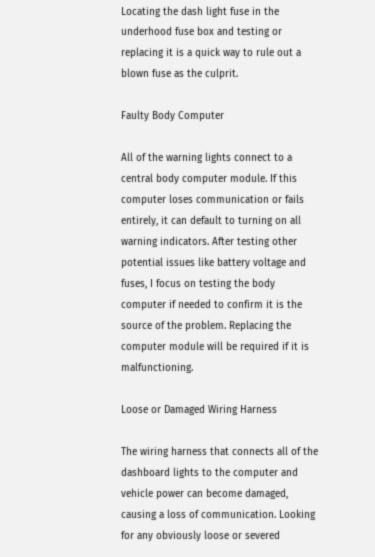Locating the dash light fuse in the underhood fuse box and testing or replacing it is a quick way to rule out a blown fuse as the culprit.

Faulty Body Computer

All of the warning lights connect to a central body computer module. If this computer loses communication or fails entirely, it can default to turning on all warning indicators. After testing other potential issues like battery voltage and fuses, I focus on testing the body computer if needed to confirm it is the source of the problem. Replacing the computer module will be required if it is malfunctioning.

Loose or Damaged Wiring Harness

The wiring harness that connects all of the dashboard lights to the computer and vehicle power can become damaged, causing a loss of communication. Looking for any obviously loose or severed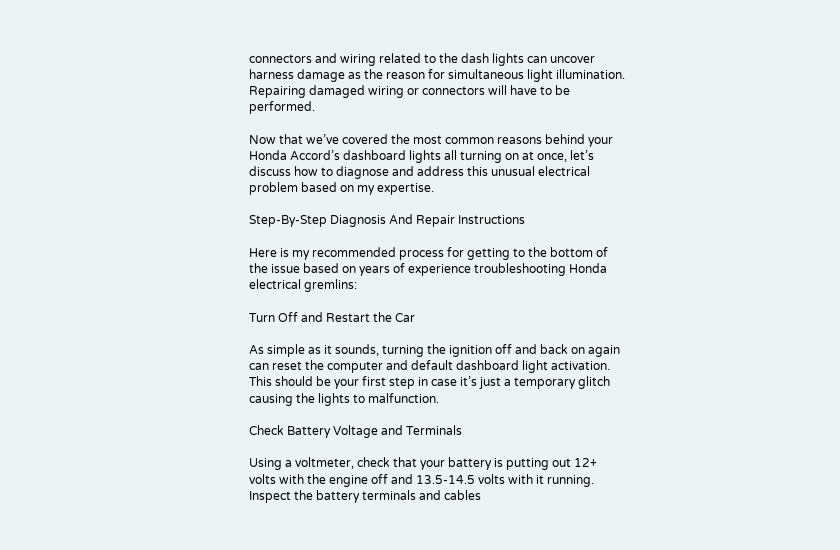connectors and wiring related to the dash lights can uncover harness damage as the reason for simultaneous light illumination. Repairing damaged wiring or connectors will have to be performed.

Now that we’ve covered the most common reasons behind your Honda Accord’s dashboard lights all turning on at once, let’s discuss how to diagnose and address this unusual electrical problem based on my expertise.

Step-By-Step Diagnosis And Repair Instructions

Here is my recommended process for getting to the bottom of the issue based on years of experience troubleshooting Honda electrical gremlins:

Turn Off and Restart the Car

As simple as it sounds, turning the ignition off and back on again can reset the computer and default dashboard light activation. This should be your first step in case it’s just a temporary glitch causing the lights to malfunction.

Check Battery Voltage and Terminals

Using a voltmeter, check that your battery is putting out 12+ volts with the engine off and 13.5-14.5 volts with it running. Inspect the battery terminals and cables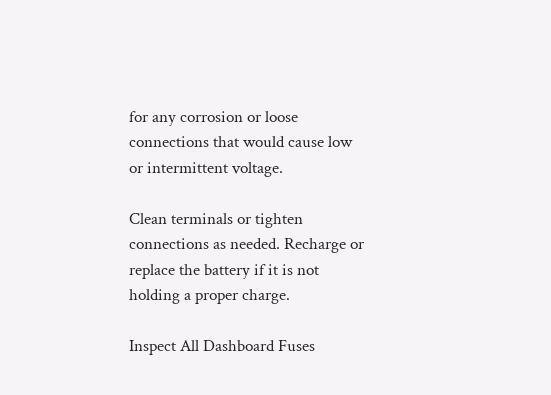for any corrosion or loose connections that would cause low or intermittent voltage.

Clean terminals or tighten connections as needed. Recharge or replace the battery if it is not holding a proper charge.

Inspect All Dashboard Fuses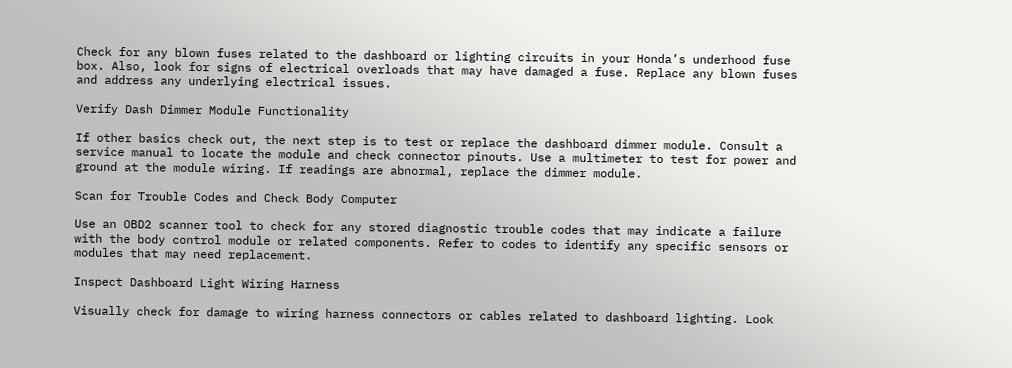Check for any blown fuses related to the dashboard or lighting circuits in your Honda’s underhood fuse box. Also, look for signs of electrical overloads that may have damaged a fuse. Replace any blown fuses and address any underlying electrical issues.

Verify Dash Dimmer Module Functionality

If other basics check out, the next step is to test or replace the dashboard dimmer module. Consult a service manual to locate the module and check connector pinouts. Use a multimeter to test for power and ground at the module wiring. If readings are abnormal, replace the dimmer module.

Scan for Trouble Codes and Check Body Computer

Use an OBD2 scanner tool to check for any stored diagnostic trouble codes that may indicate a failure with the body control module or related components. Refer to codes to identify any specific sensors or modules that may need replacement.

Inspect Dashboard Light Wiring Harness

Visually check for damage to wiring harness connectors or cables related to dashboard lighting. Look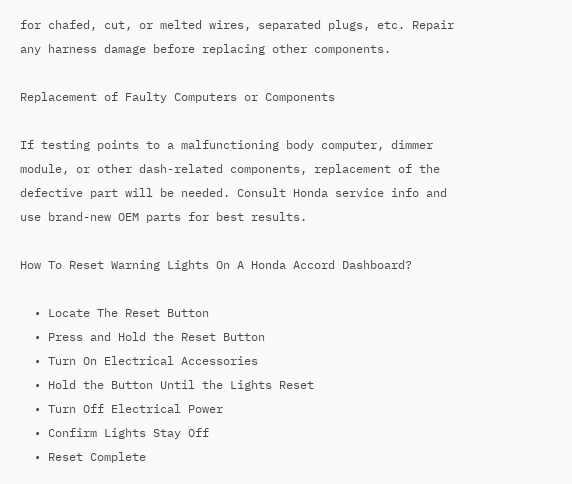for chafed, cut, or melted wires, separated plugs, etc. Repair any harness damage before replacing other components.

Replacement of Faulty Computers or Components

If testing points to a malfunctioning body computer, dimmer module, or other dash-related components, replacement of the defective part will be needed. Consult Honda service info and use brand-new OEM parts for best results.

How To Reset Warning Lights On A Honda Accord Dashboard?

  • Locate The Reset Button
  • Press and Hold the Reset Button
  • Turn On Electrical Accessories
  • Hold the Button Until the Lights Reset
  • Turn Off Electrical Power
  • Confirm Lights Stay Off
  • Reset Complete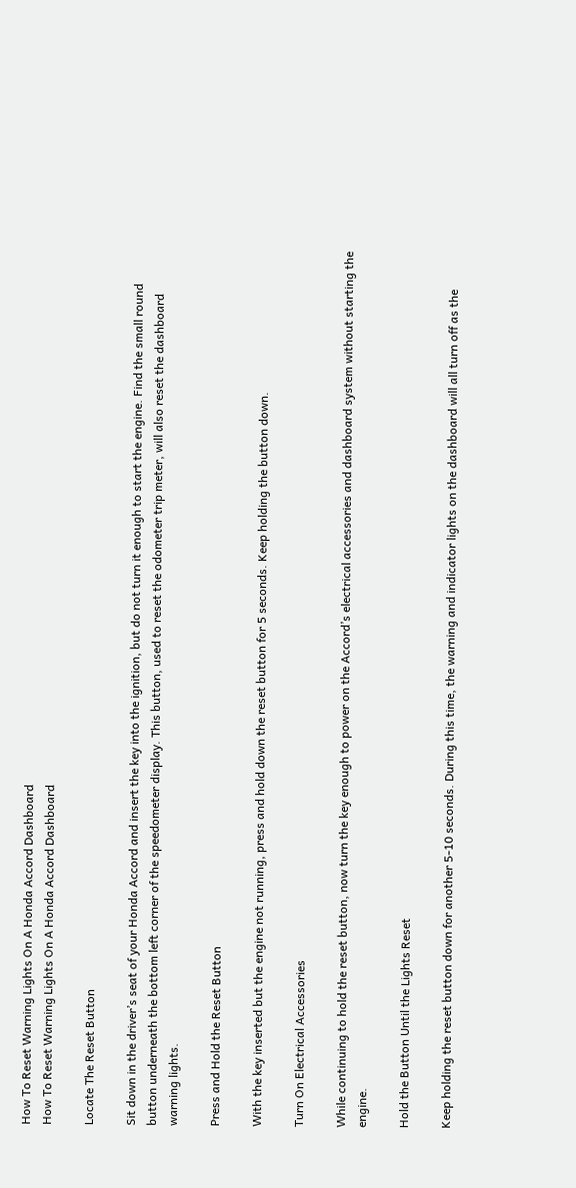How To Reset Warning Lights On A Honda Accord Dashboard
How To Reset Warning Lights On A Honda Accord Dashboard

Locate The Reset Button

Sit down in the driver’s seat of your Honda Accord and insert the key into the ignition, but do not turn it enough to start the engine. Find the small round button underneath the bottom left corner of the speedometer display. This button, used to reset the odometer trip meter, will also reset the dashboard warning lights.

Press and Hold the Reset Button

With the key inserted but the engine not running, press and hold down the reset button for 5 seconds. Keep holding the button down.

Turn On Electrical Accessories

While continuing to hold the reset button, now turn the key enough to power on the Accord’s electrical accessories and dashboard system without starting the engine.

Hold the Button Until the Lights Reset

Keep holding the reset button down for another 5-10 seconds. During this time, the warning and indicator lights on the dashboard will all turn off as the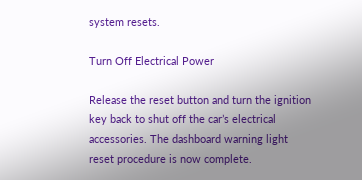system resets.

Turn Off Electrical Power

Release the reset button and turn the ignition key back to shut off the car’s electrical accessories. The dashboard warning light reset procedure is now complete.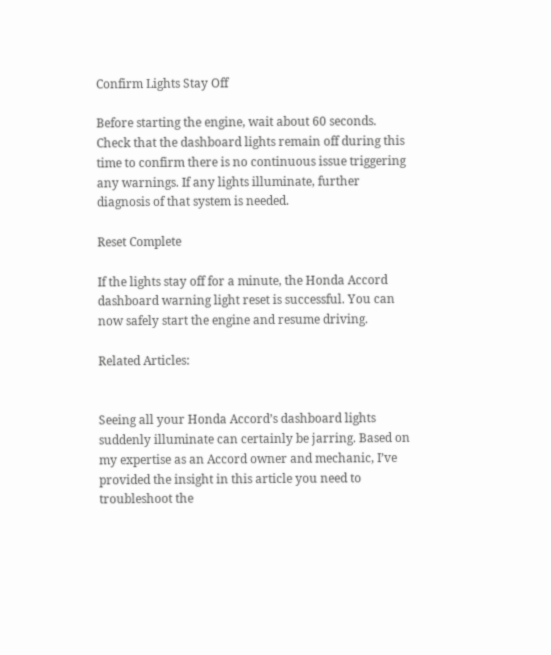Confirm Lights Stay Off

Before starting the engine, wait about 60 seconds. Check that the dashboard lights remain off during this time to confirm there is no continuous issue triggering any warnings. If any lights illuminate, further diagnosis of that system is needed.

Reset Complete

If the lights stay off for a minute, the Honda Accord dashboard warning light reset is successful. You can now safely start the engine and resume driving.

Related Articles:


Seeing all your Honda Accord’s dashboard lights suddenly illuminate can certainly be jarring. Based on my expertise as an Accord owner and mechanic, I’ve provided the insight in this article you need to troubleshoot the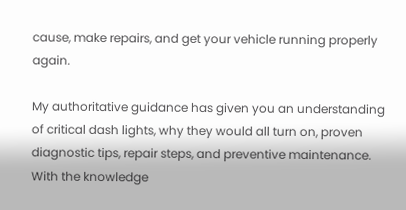cause, make repairs, and get your vehicle running properly again.

My authoritative guidance has given you an understanding of critical dash lights, why they would all turn on, proven diagnostic tips, repair steps, and preventive maintenance. With the knowledge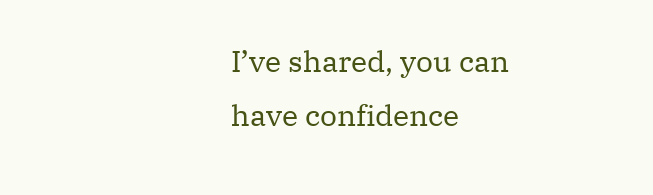I’ve shared, you can have confidence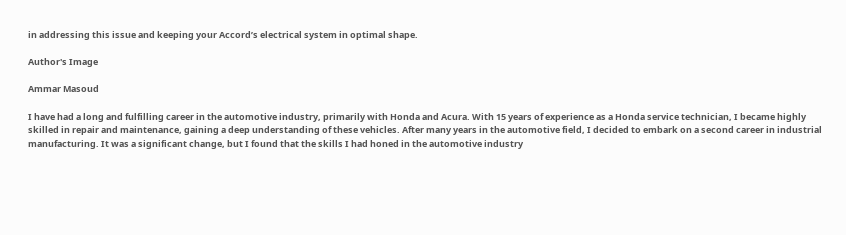in addressing this issue and keeping your Accord’s electrical system in optimal shape.

Author's Image

Ammar Masoud

I have had a long and fulfilling career in the automotive industry, primarily with Honda and Acura. With 15 years of experience as a Honda service technician, I became highly skilled in repair and maintenance, gaining a deep understanding of these vehicles. After many years in the automotive field, I decided to embark on a second career in industrial manufacturing. It was a significant change, but I found that the skills I had honed in the automotive industry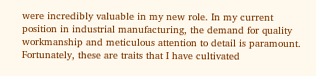were incredibly valuable in my new role. In my current position in industrial manufacturing, the demand for quality workmanship and meticulous attention to detail is paramount. Fortunately, these are traits that I have cultivated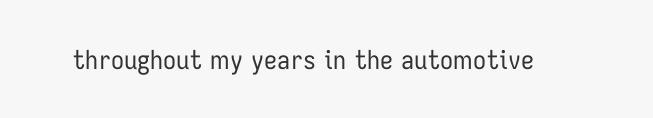throughout my years in the automotive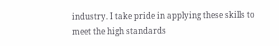industry. I take pride in applying these skills to meet the high standards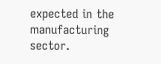expected in the manufacturing sector.